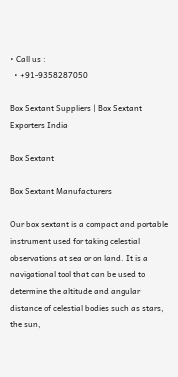• Call us :
  • +91-9358287050

Box Sextant Suppliers | Box Sextant Exporters India

Box Sextant

Box Sextant Manufacturers

Our box sextant is a compact and portable instrument used for taking celestial observations at sea or on land. It is a navigational tool that can be used to determine the altitude and angular distance of celestial bodies such as stars, the sun,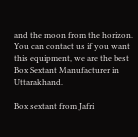and the moon from the horizon. You can contact us if you want this equipment, we are the best Box Sextant Manufacturer in Uttarakhand.

Box sextant from Jafri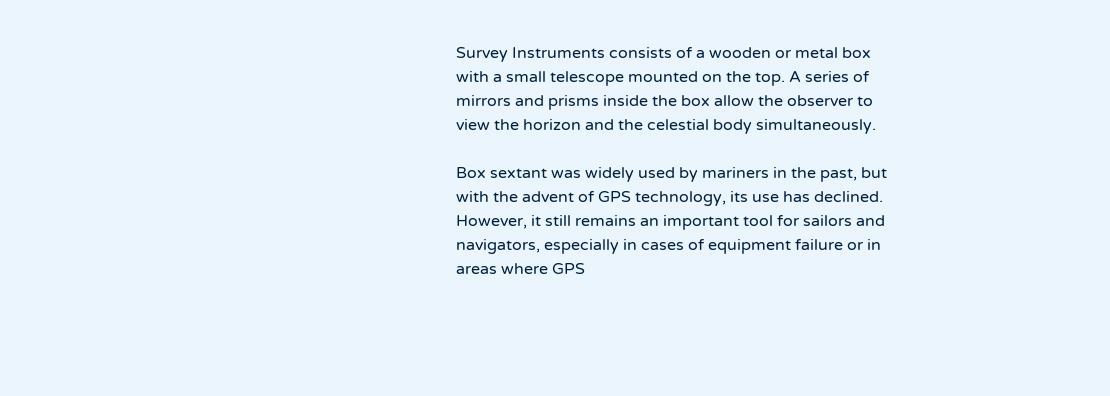Survey Instruments consists of a wooden or metal box with a small telescope mounted on the top. A series of mirrors and prisms inside the box allow the observer to view the horizon and the celestial body simultaneously.

Box sextant was widely used by mariners in the past, but with the advent of GPS technology, its use has declined. However, it still remains an important tool for sailors and navigators, especially in cases of equipment failure or in areas where GPS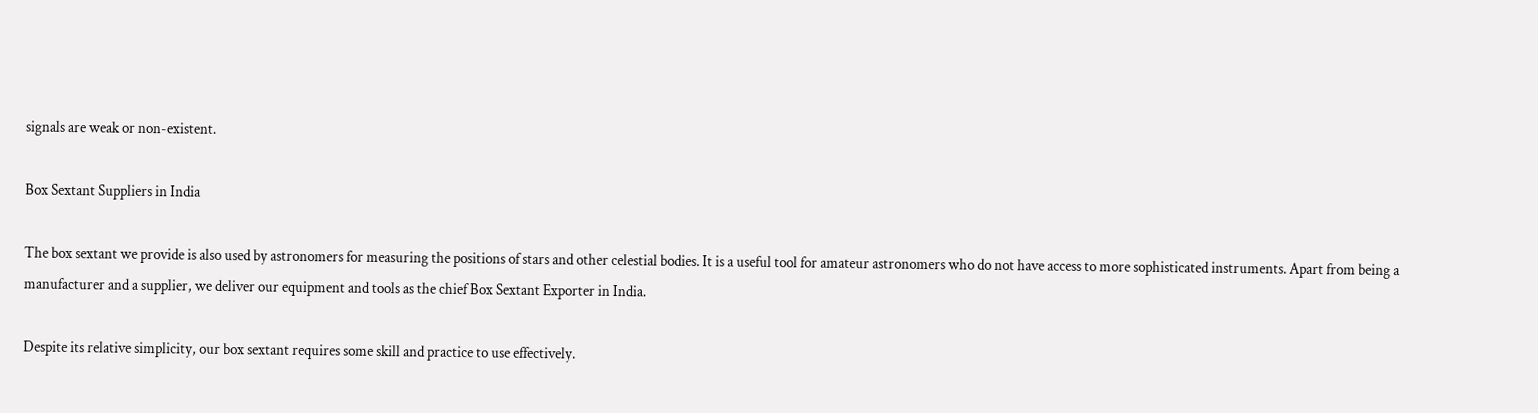signals are weak or non-existent.

Box Sextant Suppliers in India

The box sextant we provide is also used by astronomers for measuring the positions of stars and other celestial bodies. It is a useful tool for amateur astronomers who do not have access to more sophisticated instruments. Apart from being a manufacturer and a supplier, we deliver our equipment and tools as the chief Box Sextant Exporter in India.

Despite its relative simplicity, our box sextant requires some skill and practice to use effectively.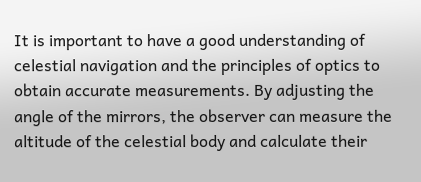It is important to have a good understanding of celestial navigation and the principles of optics to obtain accurate measurements. By adjusting the angle of the mirrors, the observer can measure the altitude of the celestial body and calculate their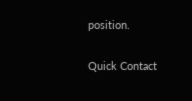position.

Quick Contact